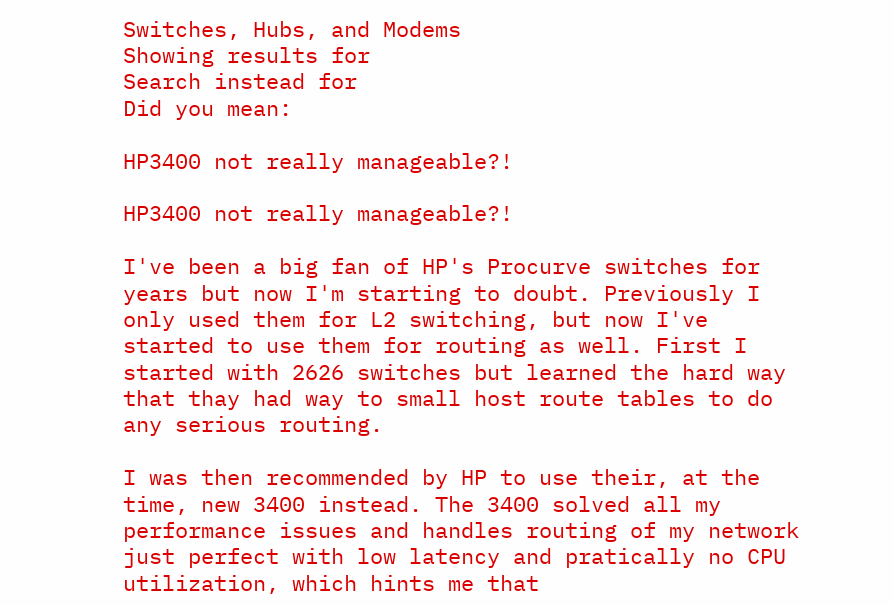Switches, Hubs, and Modems
Showing results for
Search instead for
Did you mean:

HP3400 not really manageable?!

HP3400 not really manageable?!

I've been a big fan of HP's Procurve switches for years but now I'm starting to doubt. Previously I only used them for L2 switching, but now I've started to use them for routing as well. First I started with 2626 switches but learned the hard way that thay had way to small host route tables to do any serious routing.

I was then recommended by HP to use their, at the time, new 3400 instead. The 3400 solved all my performance issues and handles routing of my network just perfect with low latency and pratically no CPU utilization, which hints me that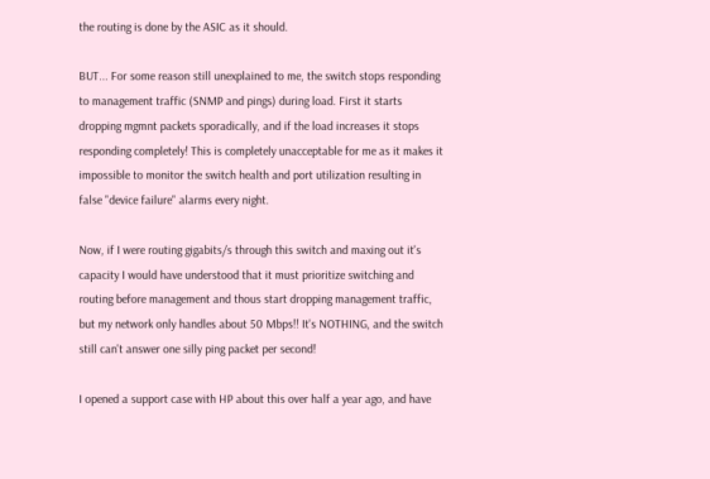the routing is done by the ASIC as it should.

BUT... For some reason still unexplained to me, the switch stops responding to management traffic (SNMP and pings) during load. First it starts dropping mgmnt packets sporadically, and if the load increases it stops responding completely! This is completely unacceptable for me as it makes it impossible to monitor the switch health and port utilization resulting in false "device failure" alarms every night.

Now, if I were routing gigabits/s through this switch and maxing out it's capacity I would have understood that it must prioritize switching and routing before management and thous start dropping management traffic, but my network only handles about 50 Mbps!! It's NOTHING, and the switch still can't answer one silly ping packet per second!

I opened a support case with HP about this over half a year ago, and have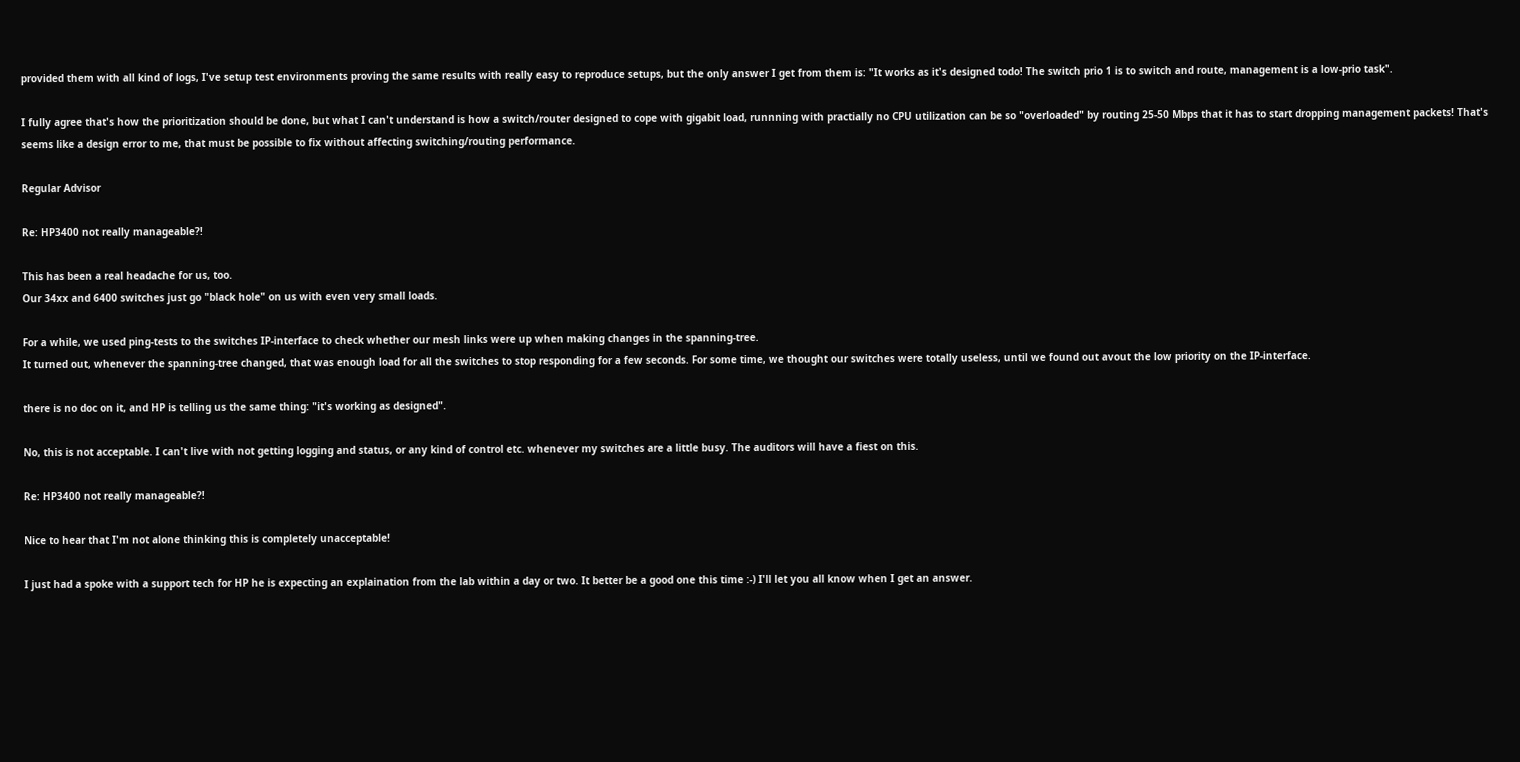provided them with all kind of logs, I've setup test environments proving the same results with really easy to reproduce setups, but the only answer I get from them is: "It works as it's designed todo! The switch prio 1 is to switch and route, management is a low-prio task".

I fully agree that's how the prioritization should be done, but what I can't understand is how a switch/router designed to cope with gigabit load, runnning with practially no CPU utilization can be so "overloaded" by routing 25-50 Mbps that it has to start dropping management packets! That's seems like a design error to me, that must be possible to fix without affecting switching/routing performance.

Regular Advisor

Re: HP3400 not really manageable?!

This has been a real headache for us, too.
Our 34xx and 6400 switches just go "black hole" on us with even very small loads.

For a while, we used ping-tests to the switches IP-interface to check whether our mesh links were up when making changes in the spanning-tree.
It turned out, whenever the spanning-tree changed, that was enough load for all the switches to stop responding for a few seconds. For some time, we thought our switches were totally useless, until we found out avout the low priority on the IP-interface.

there is no doc on it, and HP is telling us the same thing: "it's working as designed".

No, this is not acceptable. I can't live with not getting logging and status, or any kind of control etc. whenever my switches are a little busy. The auditors will have a fiest on this.

Re: HP3400 not really manageable?!

Nice to hear that I'm not alone thinking this is completely unacceptable!

I just had a spoke with a support tech for HP he is expecting an explaination from the lab within a day or two. It better be a good one this time :-) I'll let you all know when I get an answer.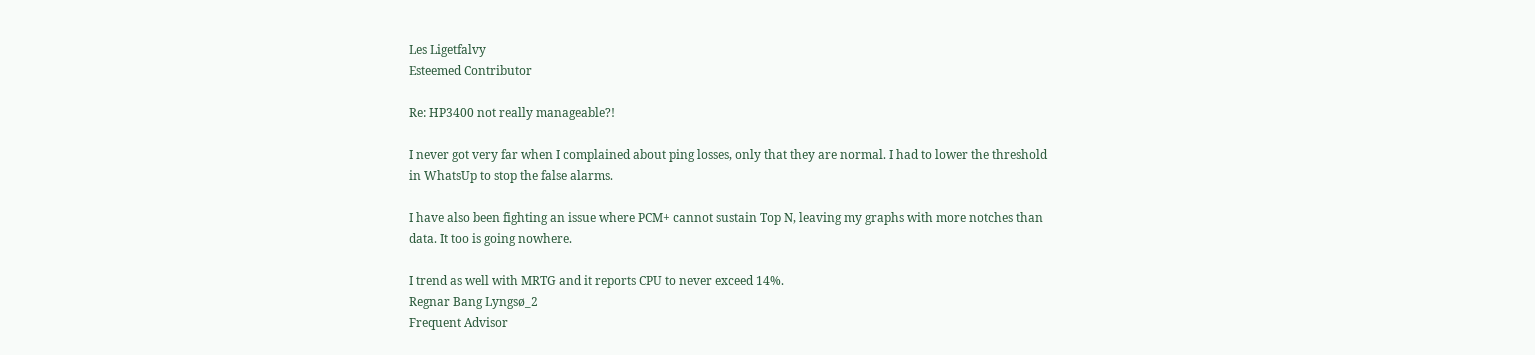Les Ligetfalvy
Esteemed Contributor

Re: HP3400 not really manageable?!

I never got very far when I complained about ping losses, only that they are normal. I had to lower the threshold in WhatsUp to stop the false alarms.

I have also been fighting an issue where PCM+ cannot sustain Top N, leaving my graphs with more notches than data. It too is going nowhere.

I trend as well with MRTG and it reports CPU to never exceed 14%.
Regnar Bang Lyngsø_2
Frequent Advisor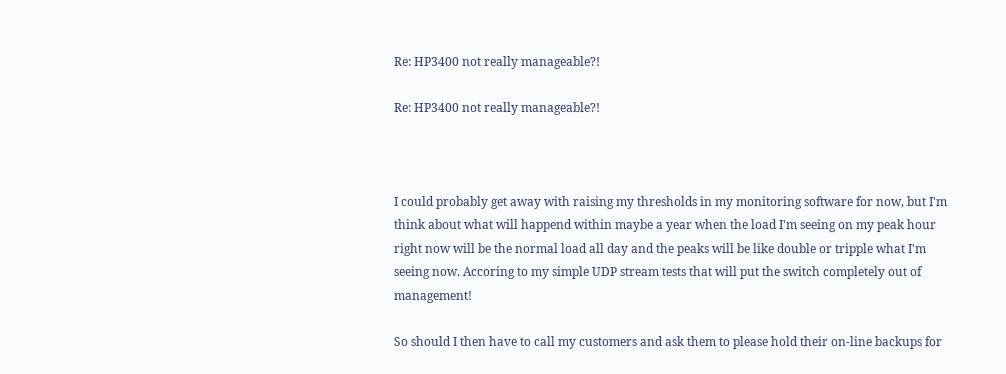Re: HP3400 not really manageable?!

Re: HP3400 not really manageable?!



I could probably get away with raising my thresholds in my monitoring software for now, but I'm think about what will happend within maybe a year when the load I'm seeing on my peak hour right now will be the normal load all day and the peaks will be like double or tripple what I'm seeing now. Accoring to my simple UDP stream tests that will put the switch completely out of management!

So should I then have to call my customers and ask them to please hold their on-line backups for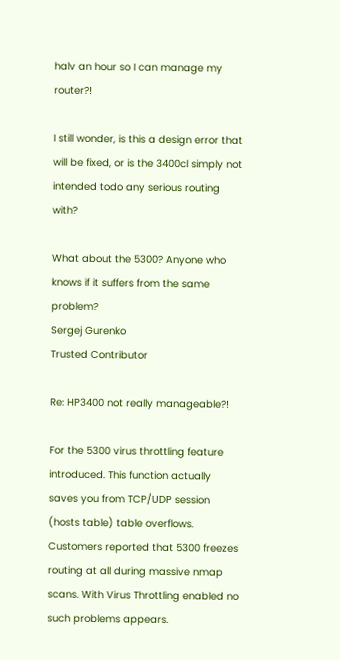halv an hour so I can manage my router?!

I still wonder, is this a design error that will be fixed, or is the 3400cl simply not intended todo any serious routing with?

What about the 5300? Anyone who knows if it suffers from the same problem?
Sergej Gurenko
Trusted Contributor

Re: HP3400 not really manageable?!

For the 5300 virus throttling feature introduced. This function actually saves you from TCP/UDP session (hosts table) table overflows. Customers reported that 5300 freezes routing at all during massive nmap scans. With Virus Throttling enabled no such problems appears.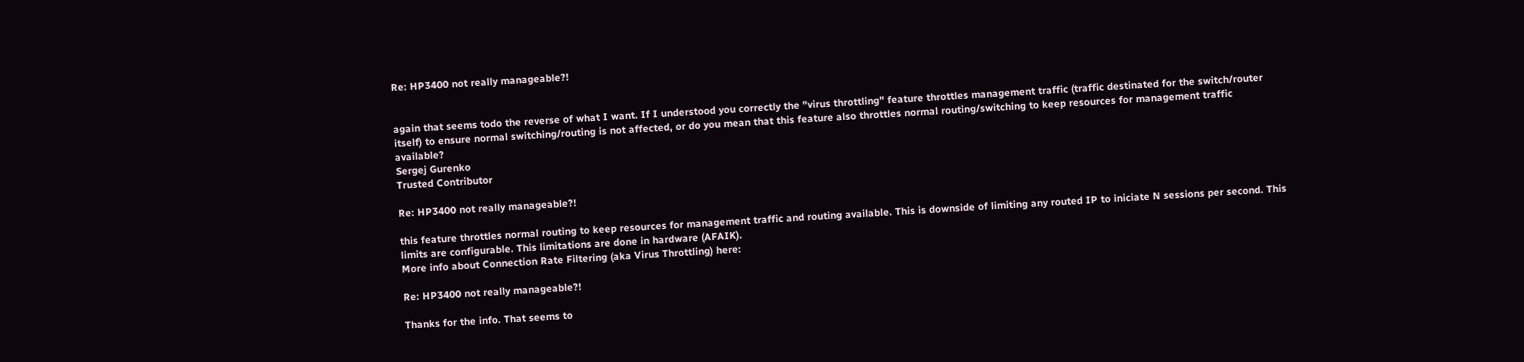Re: HP3400 not really manageable?!


again that seems todo the reverse of what I want. If I understood you correctly the "virus throttling" feature throttles management traffic (traffic destinated for the switch/router itself) to ensure normal switching/routing is not affected, or do you mean that this feature also throttles normal routing/switching to keep resources for management traffic available?
Sergej Gurenko
Trusted Contributor

Re: HP3400 not really manageable?!

this feature throttles normal routing to keep resources for management traffic and routing available. This is downside of limiting any routed IP to iniciate N sessions per second. This limits are configurable. This limitations are done in hardware (AFAIK).
More info about Connection Rate Filtering (aka Virus Throttling) here:

Re: HP3400 not really manageable?!

Thanks for the info. That seems to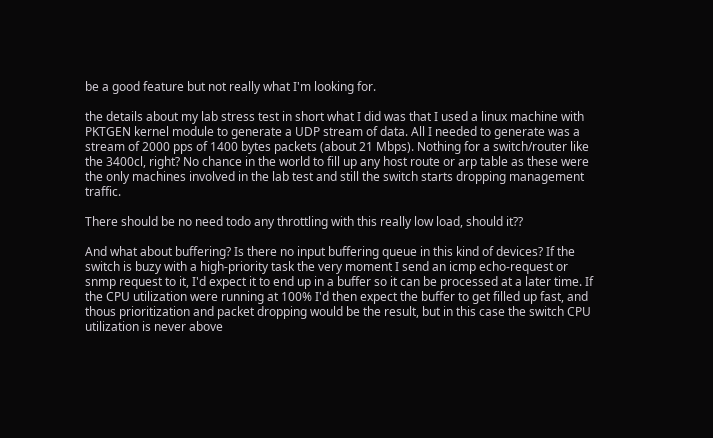be a good feature but not really what I'm looking for.

the details about my lab stress test in short what I did was that I used a linux machine with PKTGEN kernel module to generate a UDP stream of data. All I needed to generate was a stream of 2000 pps of 1400 bytes packets (about 21 Mbps). Nothing for a switch/router like the 3400cl, right? No chance in the world to fill up any host route or arp table as these were the only machines involved in the lab test and still the switch starts dropping management traffic.

There should be no need todo any throttling with this really low load, should it??

And what about buffering? Is there no input buffering queue in this kind of devices? If the switch is buzy with a high-priority task the very moment I send an icmp echo-request or snmp request to it, I'd expect it to end up in a buffer so it can be processed at a later time. If the CPU utilization were running at 100% I'd then expect the buffer to get filled up fast, and thous prioritization and packet dropping would be the result, but in this case the switch CPU utilization is never above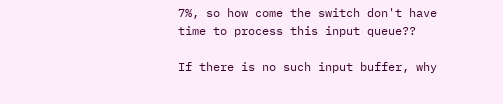7%, so how come the switch don't have time to process this input queue??

If there is no such input buffer, why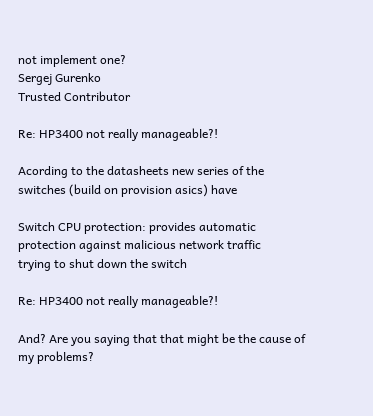not implement one?
Sergej Gurenko
Trusted Contributor

Re: HP3400 not really manageable?!

Acording to the datasheets new series of the switches (build on provision asics) have

Switch CPU protection: provides automatic
protection against malicious network traffic
trying to shut down the switch

Re: HP3400 not really manageable?!

And? Are you saying that that might be the cause of my problems?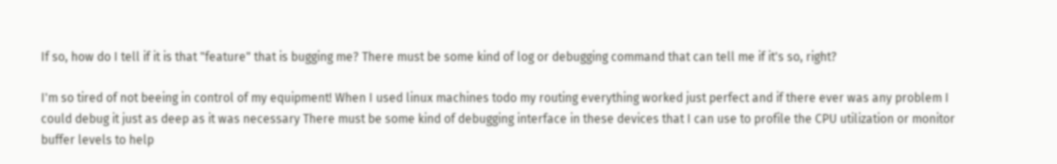If so, how do I tell if it is that "feature" that is bugging me? There must be some kind of log or debugging command that can tell me if it's so, right?

I'm so tired of not beeing in control of my equipment! When I used linux machines todo my routing everything worked just perfect and if there ever was any problem I could debug it just as deep as it was necessary There must be some kind of debugging interface in these devices that I can use to profile the CPU utilization or monitor buffer levels to help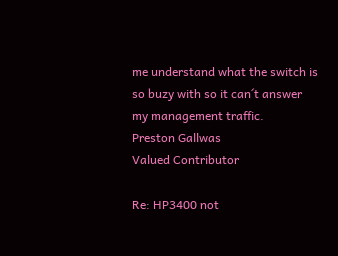me understand what the switch is so buzy with so it can´t answer my management traffic.
Preston Gallwas
Valued Contributor

Re: HP3400 not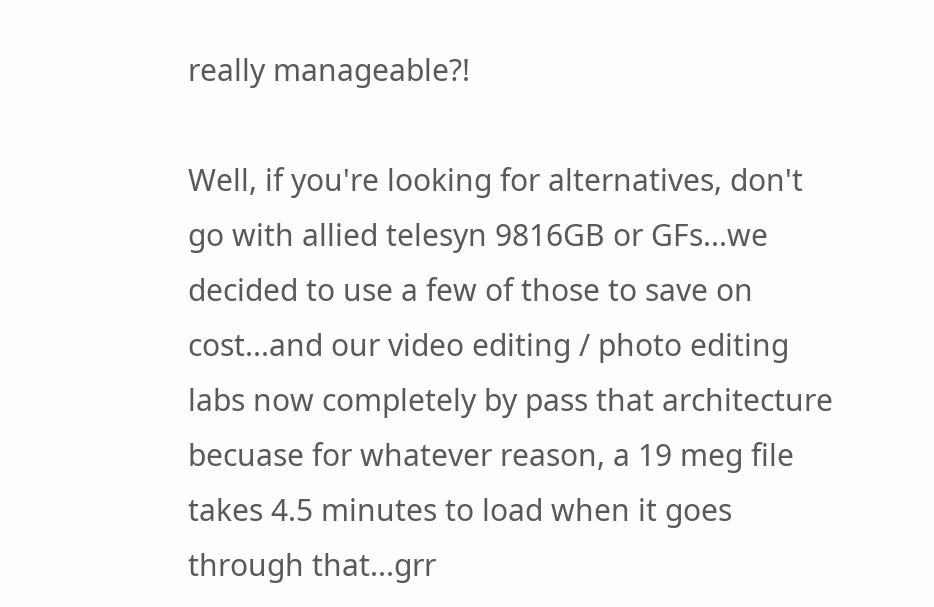really manageable?!

Well, if you're looking for alternatives, don't go with allied telesyn 9816GB or GFs...we decided to use a few of those to save on cost...and our video editing / photo editing labs now completely by pass that architecture becuase for whatever reason, a 19 meg file takes 4.5 minutes to load when it goes through that...grr